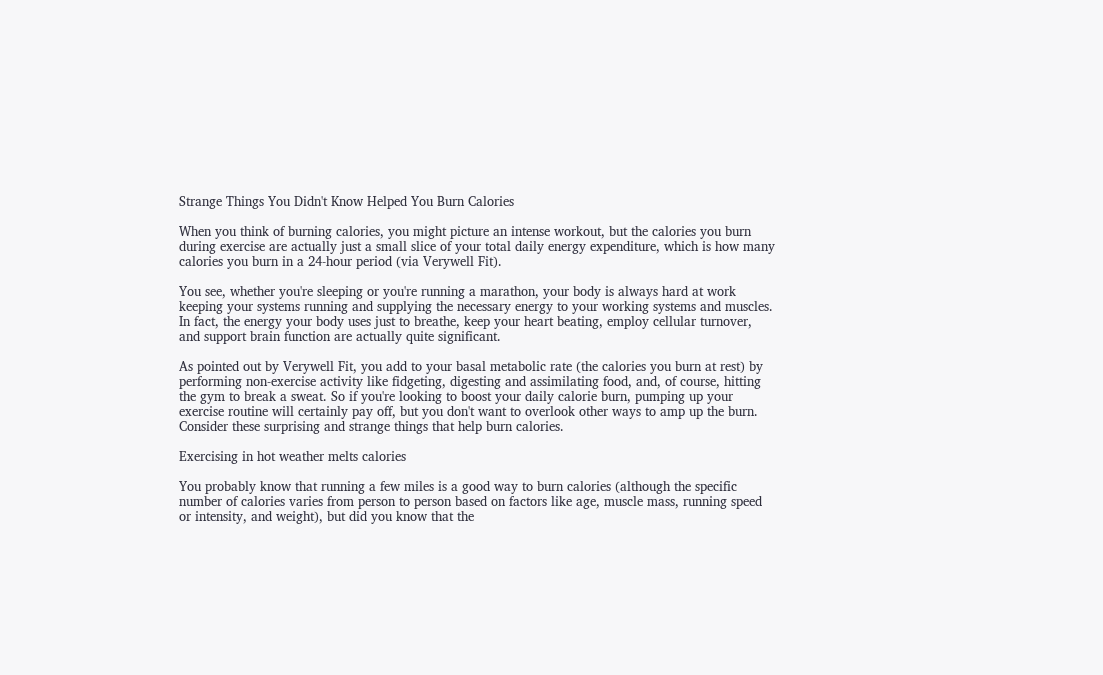Strange Things You Didn't Know Helped You Burn Calories

When you think of burning calories, you might picture an intense workout, but the calories you burn during exercise are actually just a small slice of your total daily energy expenditure, which is how many calories you burn in a 24-hour period (via Verywell Fit).

You see, whether you're sleeping or you're running a marathon, your body is always hard at work keeping your systems running and supplying the necessary energy to your working systems and muscles. In fact, the energy your body uses just to breathe, keep your heart beating, employ cellular turnover, and support brain function are actually quite significant.

As pointed out by Verywell Fit, you add to your basal metabolic rate (the calories you burn at rest) by performing non-exercise activity like fidgeting, digesting and assimilating food, and, of course, hitting the gym to break a sweat. So if you're looking to boost your daily calorie burn, pumping up your exercise routine will certainly pay off, but you don't want to overlook other ways to amp up the burn. Consider these surprising and strange things that help burn calories.

Exercising in hot weather melts calories

You probably know that running a few miles is a good way to burn calories (although the specific number of calories varies from person to person based on factors like age, muscle mass, running speed or intensity, and weight), but did you know that the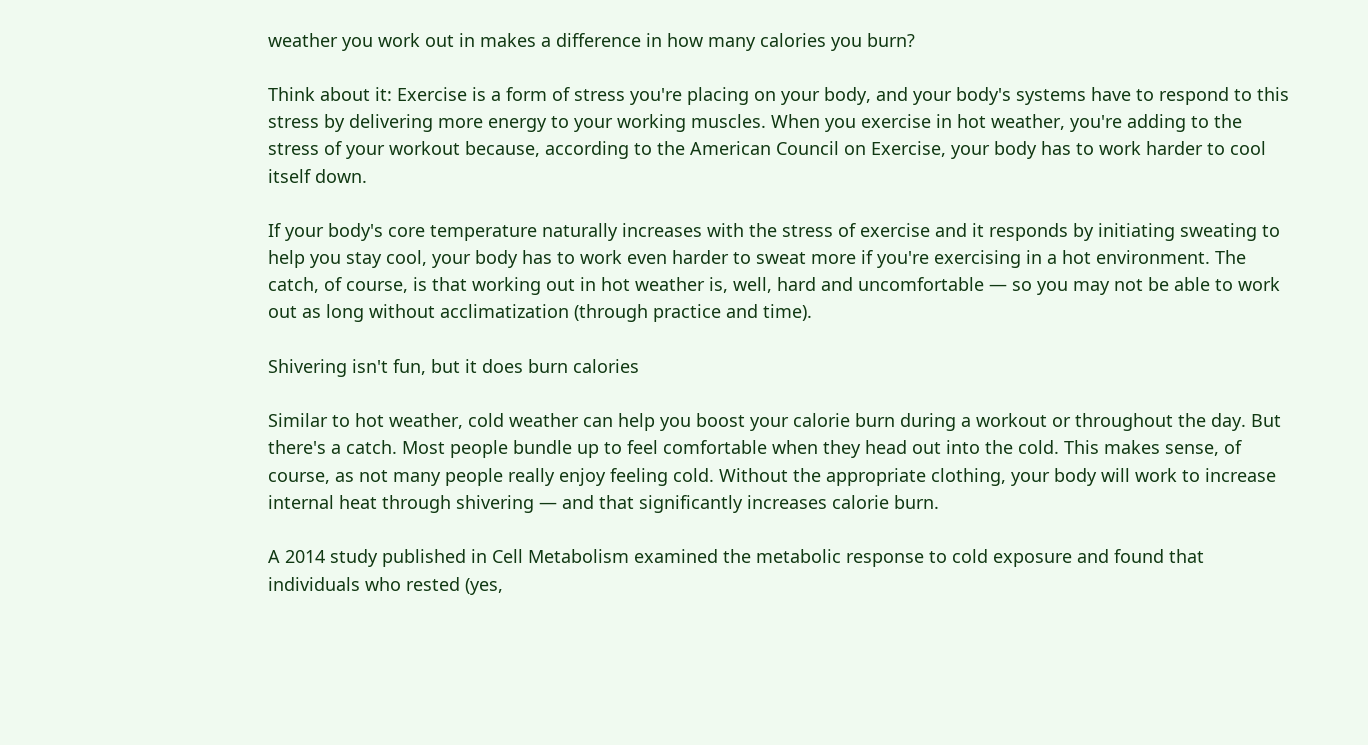weather you work out in makes a difference in how many calories you burn?

Think about it: Exercise is a form of stress you're placing on your body, and your body's systems have to respond to this stress by delivering more energy to your working muscles. When you exercise in hot weather, you're adding to the stress of your workout because, according to the American Council on Exercise, your body has to work harder to cool itself down.

If your body's core temperature naturally increases with the stress of exercise and it responds by initiating sweating to help you stay cool, your body has to work even harder to sweat more if you're exercising in a hot environment. The catch, of course, is that working out in hot weather is, well, hard and uncomfortable — so you may not be able to work out as long without acclimatization (through practice and time).

Shivering isn't fun, but it does burn calories

Similar to hot weather, cold weather can help you boost your calorie burn during a workout or throughout the day. But there's a catch. Most people bundle up to feel comfortable when they head out into the cold. This makes sense, of course, as not many people really enjoy feeling cold. Without the appropriate clothing, your body will work to increase internal heat through shivering — and that significantly increases calorie burn.

A 2014 study published in Cell Metabolism examined the metabolic response to cold exposure and found that individuals who rested (yes,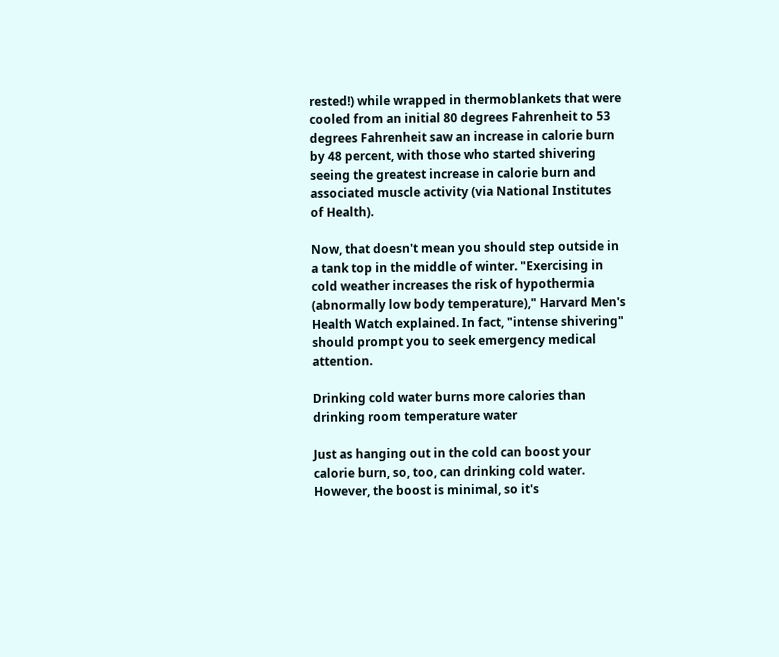rested!) while wrapped in thermoblankets that were cooled from an initial 80 degrees Fahrenheit to 53 degrees Fahrenheit saw an increase in calorie burn by 48 percent, with those who started shivering seeing the greatest increase in calorie burn and associated muscle activity (via National Institutes of Health).

Now, that doesn't mean you should step outside in a tank top in the middle of winter. "Exercising in cold weather increases the risk of hypothermia (abnormally low body temperature)," Harvard Men's Health Watch explained. In fact, "intense shivering" should prompt you to seek emergency medical attention.

Drinking cold water burns more calories than drinking room temperature water

Just as hanging out in the cold can boost your calorie burn, so, too, can drinking cold water. However, the boost is minimal, so it's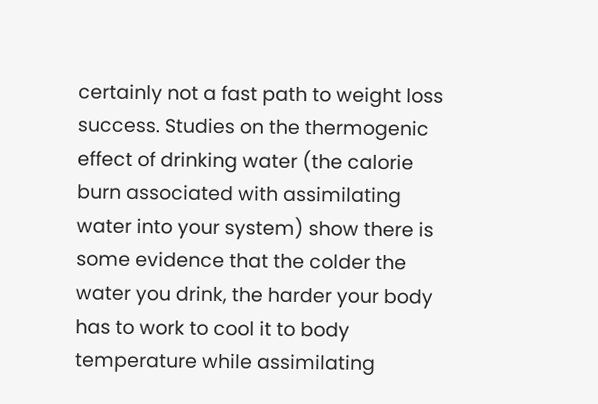certainly not a fast path to weight loss success. Studies on the thermogenic effect of drinking water (the calorie burn associated with assimilating water into your system) show there is some evidence that the colder the water you drink, the harder your body has to work to cool it to body temperature while assimilating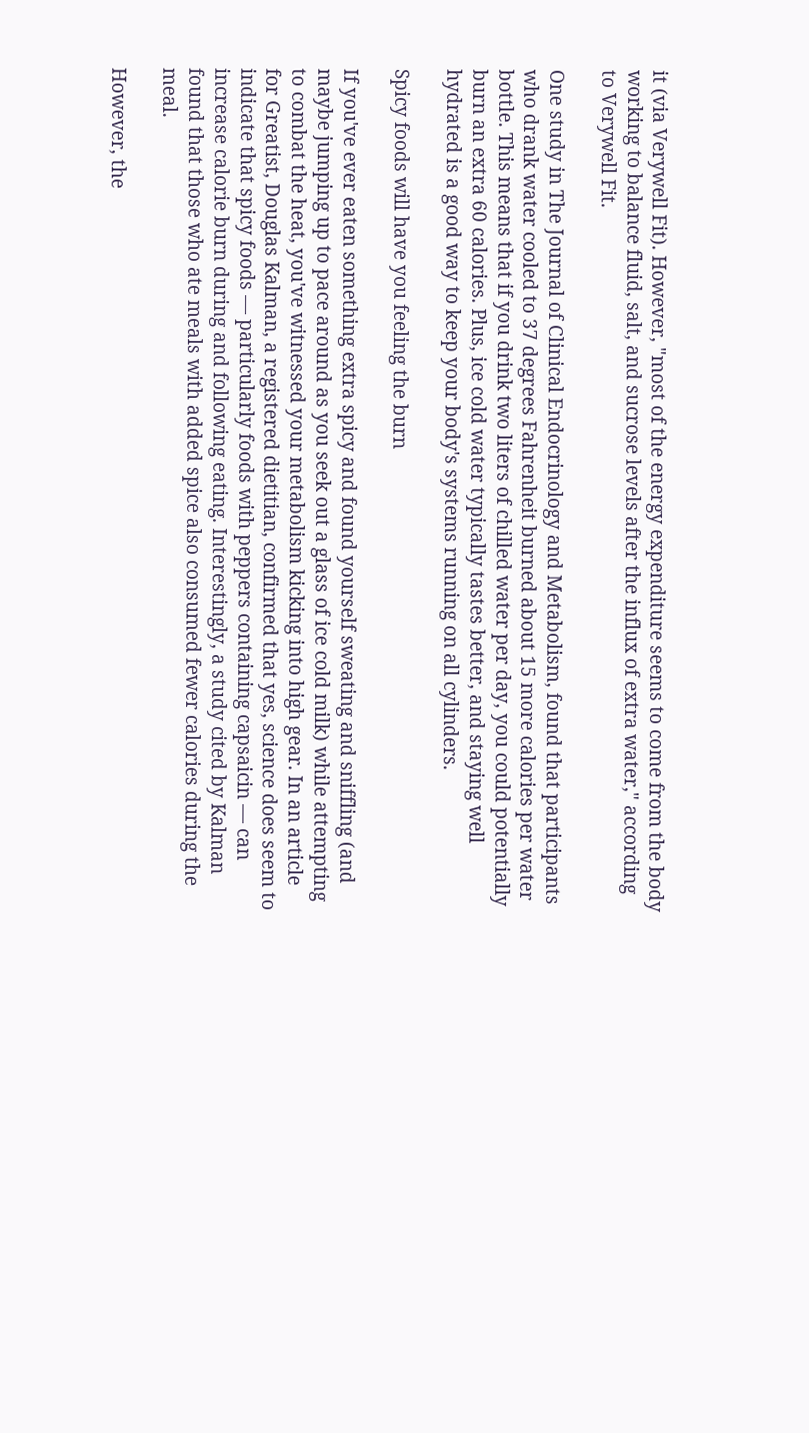it (via Verywell Fit). However, "most of the energy expenditure seems to come from the body working to balance fluid, salt, and sucrose levels after the influx of extra water," according to Verywell Fit.

One study in The Journal of Clinical Endocrinology and Metabolism, found that participants who drank water cooled to 37 degrees Fahrenheit burned about 15 more calories per water bottle. This means that if you drink two liters of chilled water per day, you could potentially burn an extra 60 calories. Plus, ice cold water typically tastes better, and staying well hydrated is a good way to keep your body's systems running on all cylinders.

Spicy foods will have you feeling the burn

If you've ever eaten something extra spicy and found yourself sweating and sniffling (and maybe jumping up to pace around as you seek out a glass of ice cold milk) while attempting to combat the heat, you've witnessed your metabolism kicking into high gear. In an article for Greatist, Douglas Kalman, a registered dietitian, confirmed that yes, science does seem to indicate that spicy foods — particularly foods with peppers containing capsaicin — can increase calorie burn during and following eating. Interestingly, a study cited by Kalman found that those who ate meals with added spice also consumed fewer calories during the meal.

However, the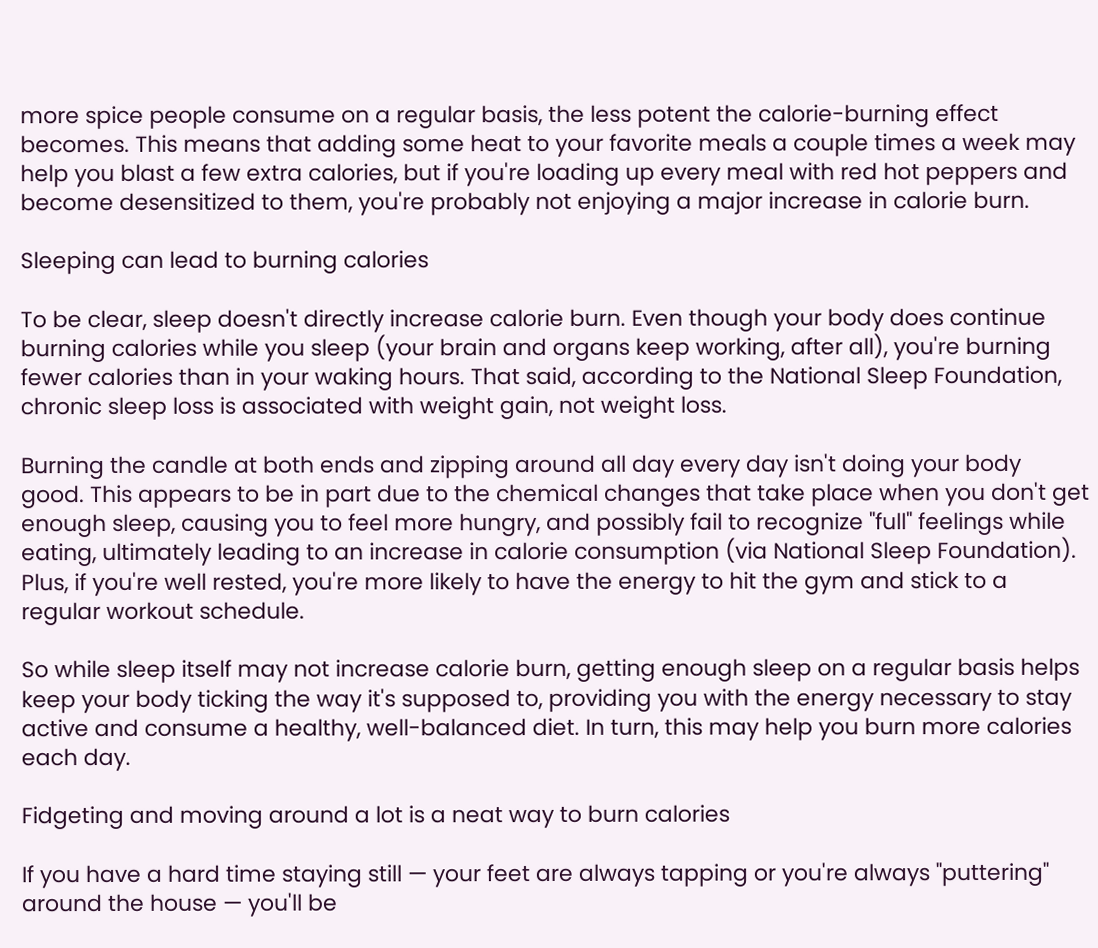more spice people consume on a regular basis, the less potent the calorie-burning effect becomes. This means that adding some heat to your favorite meals a couple times a week may help you blast a few extra calories, but if you're loading up every meal with red hot peppers and become desensitized to them, you're probably not enjoying a major increase in calorie burn.

Sleeping can lead to burning calories

To be clear, sleep doesn't directly increase calorie burn. Even though your body does continue burning calories while you sleep (your brain and organs keep working, after all), you're burning fewer calories than in your waking hours. That said, according to the National Sleep Foundation, chronic sleep loss is associated with weight gain, not weight loss.

Burning the candle at both ends and zipping around all day every day isn't doing your body good. This appears to be in part due to the chemical changes that take place when you don't get enough sleep, causing you to feel more hungry, and possibly fail to recognize "full" feelings while eating, ultimately leading to an increase in calorie consumption (via National Sleep Foundation). Plus, if you're well rested, you're more likely to have the energy to hit the gym and stick to a regular workout schedule.

So while sleep itself may not increase calorie burn, getting enough sleep on a regular basis helps keep your body ticking the way it's supposed to, providing you with the energy necessary to stay active and consume a healthy, well-balanced diet. In turn, this may help you burn more calories each day.

Fidgeting and moving around a lot is a neat way to burn calories

If you have a hard time staying still — your feet are always tapping or you're always "puttering" around the house — you'll be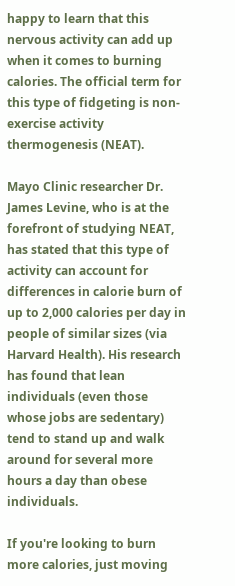happy to learn that this nervous activity can add up when it comes to burning calories. The official term for this type of fidgeting is non-exercise activity thermogenesis (NEAT).

Mayo Clinic researcher Dr. James Levine, who is at the forefront of studying NEAT, has stated that this type of activity can account for differences in calorie burn of up to 2,000 calories per day in people of similar sizes (via Harvard Health). His research has found that lean individuals (even those whose jobs are sedentary) tend to stand up and walk around for several more hours a day than obese individuals.

If you're looking to burn more calories, just moving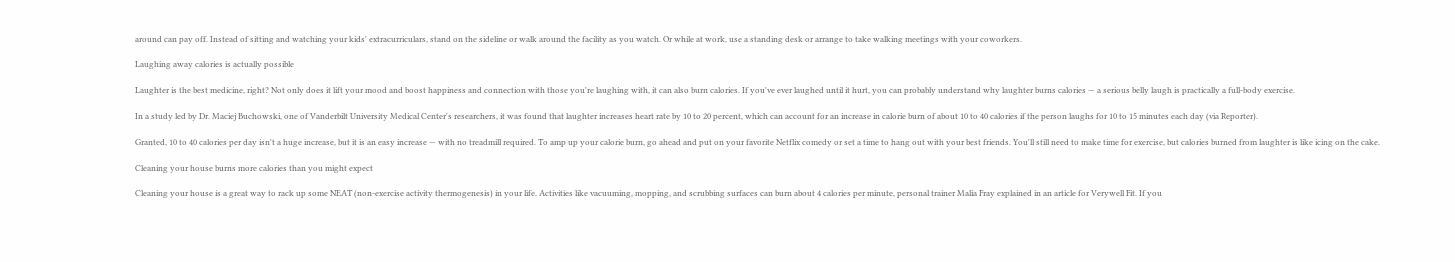around can pay off. Instead of sitting and watching your kids' extracurriculars, stand on the sideline or walk around the facility as you watch. Or while at work, use a standing desk or arrange to take walking meetings with your coworkers.

Laughing away calories is actually possible

Laughter is the best medicine, right? Not only does it lift your mood and boost happiness and connection with those you're laughing with, it can also burn calories. If you've ever laughed until it hurt, you can probably understand why laughter burns calories — a serious belly laugh is practically a full-body exercise.

In a study led by Dr. Maciej Buchowski, one of Vanderbilt University Medical Center's researchers, it was found that laughter increases heart rate by 10 to 20 percent, which can account for an increase in calorie burn of about 10 to 40 calories if the person laughs for 10 to 15 minutes each day (via Reporter).

Granted, 10 to 40 calories per day isn't a huge increase, but it is an easy increase — with no treadmill required. To amp up your calorie burn, go ahead and put on your favorite Netflix comedy or set a time to hang out with your best friends. You'll still need to make time for exercise, but calories burned from laughter is like icing on the cake.

Cleaning your house burns more calories than you might expect

Cleaning your house is a great way to rack up some NEAT (non-exercise activity thermogenesis) in your life. Activities like vacuuming, mopping, and scrubbing surfaces can burn about 4 calories per minute, personal trainer Malia Fray explained in an article for Verywell Fit. If you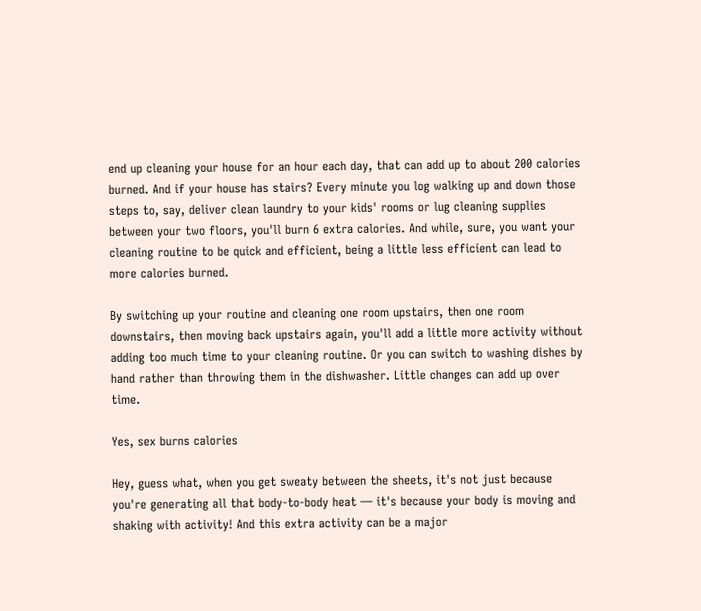end up cleaning your house for an hour each day, that can add up to about 200 calories burned. And if your house has stairs? Every minute you log walking up and down those steps to, say, deliver clean laundry to your kids' rooms or lug cleaning supplies between your two floors, you'll burn 6 extra calories. And while, sure, you want your cleaning routine to be quick and efficient, being a little less efficient can lead to more calories burned.

By switching up your routine and cleaning one room upstairs, then one room downstairs, then moving back upstairs again, you'll add a little more activity without adding too much time to your cleaning routine. Or you can switch to washing dishes by hand rather than throwing them in the dishwasher. Little changes can add up over time.

Yes, sex burns calories

Hey, guess what, when you get sweaty between the sheets, it's not just because you're generating all that body-to-body heat — it's because your body is moving and shaking with activity! And this extra activity can be a major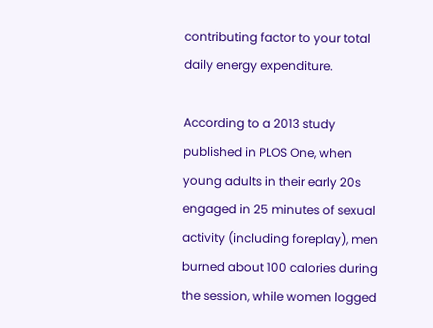contributing factor to your total daily energy expenditure.

According to a 2013 study published in PLOS One, when young adults in their early 20s engaged in 25 minutes of sexual activity (including foreplay), men burned about 100 calories during the session, while women logged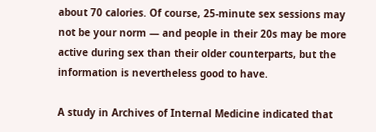about 70 calories. Of course, 25-minute sex sessions may not be your norm — and people in their 20s may be more active during sex than their older counterparts, but the information is nevertheless good to have.

A study in Archives of Internal Medicine indicated that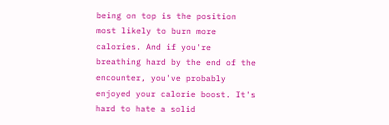being on top is the position most likely to burn more calories. And if you're breathing hard by the end of the encounter, you've probably enjoyed your calorie boost. It's hard to hate a solid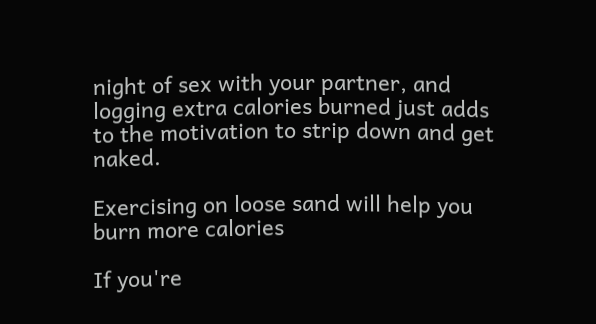night of sex with your partner, and logging extra calories burned just adds to the motivation to strip down and get naked.

Exercising on loose sand will help you burn more calories

If you're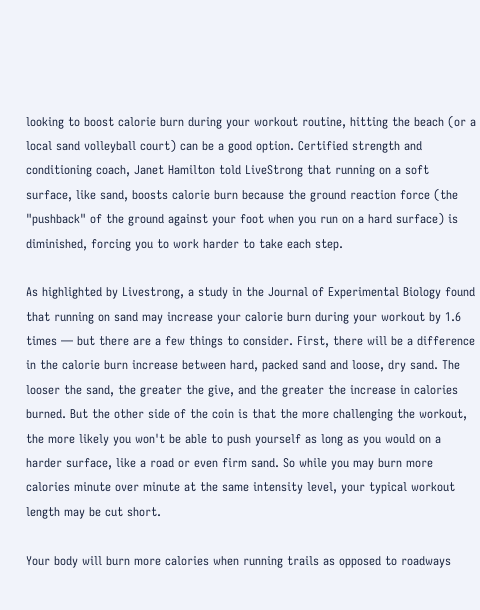looking to boost calorie burn during your workout routine, hitting the beach (or a local sand volleyball court) can be a good option. Certified strength and conditioning coach, Janet Hamilton told LiveStrong that running on a soft surface, like sand, boosts calorie burn because the ground reaction force (the "pushback" of the ground against your foot when you run on a hard surface) is diminished, forcing you to work harder to take each step.

As highlighted by Livestrong, a study in the Journal of Experimental Biology found that running on sand may increase your calorie burn during your workout by 1.6 times — but there are a few things to consider. First, there will be a difference in the calorie burn increase between hard, packed sand and loose, dry sand. The looser the sand, the greater the give, and the greater the increase in calories burned. But the other side of the coin is that the more challenging the workout, the more likely you won't be able to push yourself as long as you would on a harder surface, like a road or even firm sand. So while you may burn more calories minute over minute at the same intensity level, your typical workout length may be cut short.

Your body will burn more calories when running trails as opposed to roadways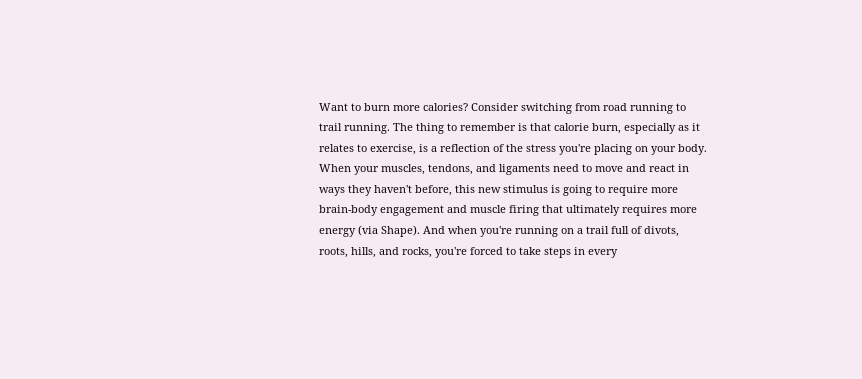Want to burn more calories? Consider switching from road running to trail running. The thing to remember is that calorie burn, especially as it relates to exercise, is a reflection of the stress you're placing on your body. When your muscles, tendons, and ligaments need to move and react in ways they haven't before, this new stimulus is going to require more brain-body engagement and muscle firing that ultimately requires more energy (via Shape). And when you're running on a trail full of divots, roots, hills, and rocks, you're forced to take steps in every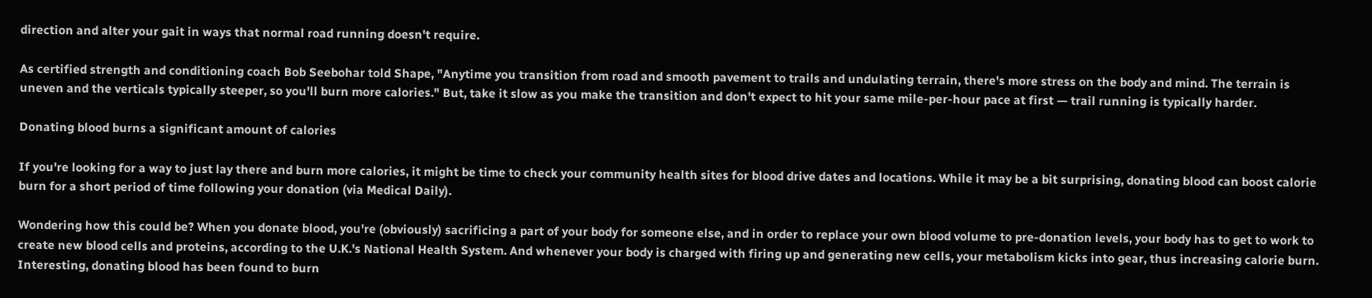direction and alter your gait in ways that normal road running doesn't require.

As certified strength and conditioning coach Bob Seebohar told Shape, "Anytime you transition from road and smooth pavement to trails and undulating terrain, there's more stress on the body and mind. The terrain is uneven and the verticals typically steeper, so you'll burn more calories." But, take it slow as you make the transition and don't expect to hit your same mile-per-hour pace at first — trail running is typically harder.

Donating blood burns a significant amount of calories

If you're looking for a way to just lay there and burn more calories, it might be time to check your community health sites for blood drive dates and locations. While it may be a bit surprising, donating blood can boost calorie burn for a short period of time following your donation (via Medical Daily).

Wondering how this could be? When you donate blood, you're (obviously) sacrificing a part of your body for someone else, and in order to replace your own blood volume to pre-donation levels, your body has to get to work to create new blood cells and proteins, according to the U.K.'s National Health System. And whenever your body is charged with firing up and generating new cells, your metabolism kicks into gear, thus increasing calorie burn. Interesting, donating blood has been found to burn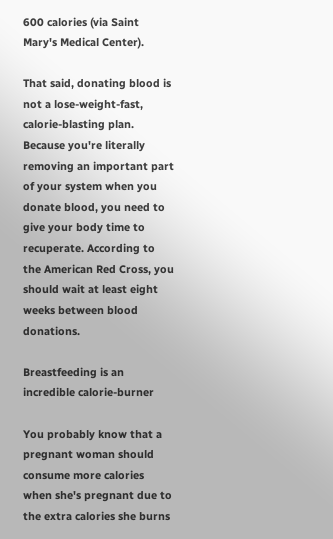600 calories (via Saint Mary's Medical Center).

That said, donating blood is not a lose-weight-fast, calorie-blasting plan. Because you're literally removing an important part of your system when you donate blood, you need to give your body time to recuperate. According to the American Red Cross, you should wait at least eight weeks between blood donations.

Breastfeeding is an incredible calorie-burner

You probably know that a pregnant woman should consume more calories when she's pregnant due to the extra calories she burns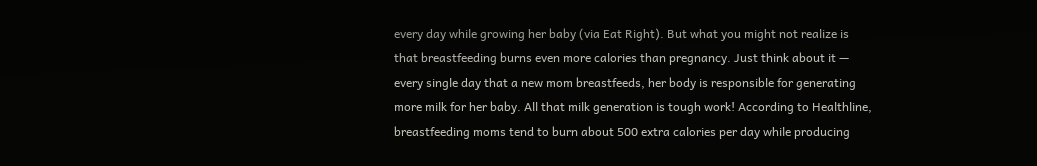every day while growing her baby (via Eat Right). But what you might not realize is that breastfeeding burns even more calories than pregnancy. Just think about it — every single day that a new mom breastfeeds, her body is responsible for generating more milk for her baby. All that milk generation is tough work! According to Healthline, breastfeeding moms tend to burn about 500 extra calories per day while producing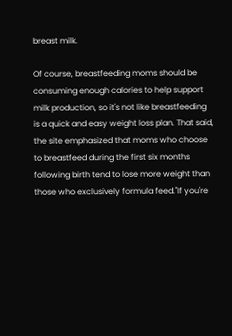breast milk.

Of course, breastfeeding moms should be consuming enough calories to help support milk production, so it's not like breastfeeding is a quick and easy weight loss plan. That said, the site emphasized that moms who choose to breastfeed during the first six months following birth tend to lose more weight than those who exclusively formula feed."If you're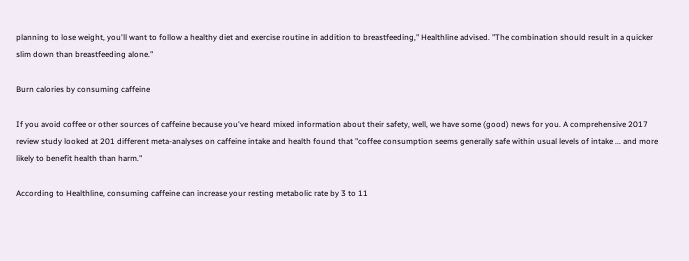planning to lose weight, you'll want to follow a healthy diet and exercise routine in addition to breastfeeding," Healthline advised. "The combination should result in a quicker slim down than breastfeeding alone."

Burn calories by consuming caffeine

If you avoid coffee or other sources of caffeine because you've heard mixed information about their safety, well, we have some (good) news for you. A comprehensive 2017 review study looked at 201 different meta-analyses on caffeine intake and health found that "coffee consumption seems generally safe within usual levels of intake ... and more likely to benefit health than harm."

According to Healthline, consuming caffeine can increase your resting metabolic rate by 3 to 11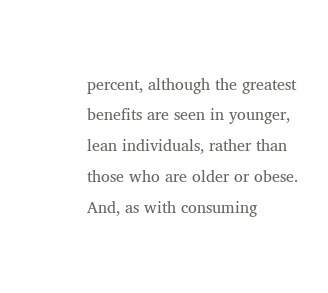percent, although the greatest benefits are seen in younger, lean individuals, rather than those who are older or obese. And, as with consuming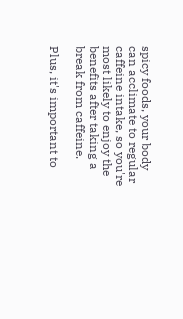spicy foods, your body can acclimate to regular caffeine intake, so you're most likely to enjoy the benefits after taking a break from caffeine.

Plus, it's important to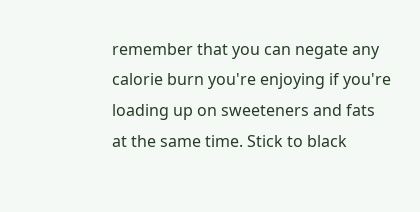remember that you can negate any calorie burn you're enjoying if you're loading up on sweeteners and fats at the same time. Stick to black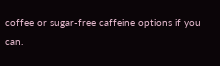coffee or sugar-free caffeine options if you can.